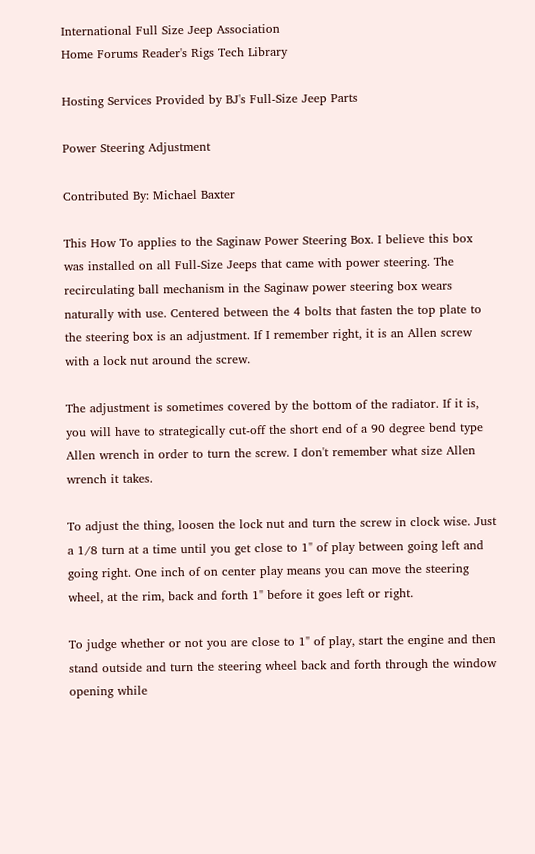International Full Size Jeep Association
Home Forums Reader's Rigs Tech Library

Hosting Services Provided by BJ's Full-Size Jeep Parts

Power Steering Adjustment

Contributed By: Michael Baxter

This How To applies to the Saginaw Power Steering Box. I believe this box was installed on all Full-Size Jeeps that came with power steering. The recirculating ball mechanism in the Saginaw power steering box wears naturally with use. Centered between the 4 bolts that fasten the top plate to the steering box is an adjustment. If I remember right, it is an Allen screw with a lock nut around the screw.

The adjustment is sometimes covered by the bottom of the radiator. If it is, you will have to strategically cut-off the short end of a 90 degree bend type Allen wrench in order to turn the screw. I don't remember what size Allen wrench it takes.

To adjust the thing, loosen the lock nut and turn the screw in clock wise. Just a 1/8 turn at a time until you get close to 1" of play between going left and going right. One inch of on center play means you can move the steering wheel, at the rim, back and forth 1" before it goes left or right.

To judge whether or not you are close to 1" of play, start the engine and then stand outside and turn the steering wheel back and forth through the window opening while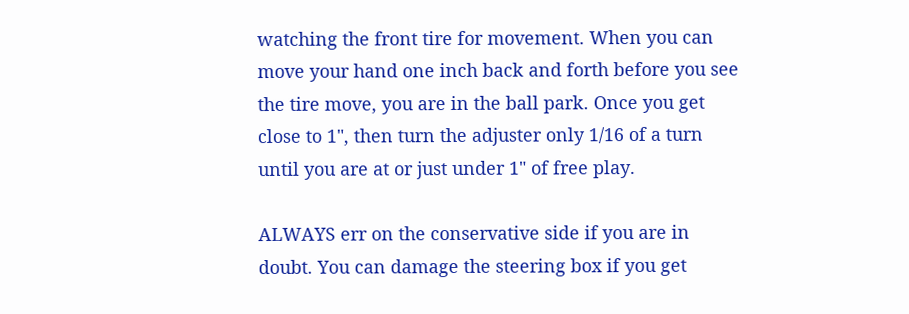watching the front tire for movement. When you can move your hand one inch back and forth before you see the tire move, you are in the ball park. Once you get close to 1", then turn the adjuster only 1/16 of a turn until you are at or just under 1" of free play.

ALWAYS err on the conservative side if you are in doubt. You can damage the steering box if you get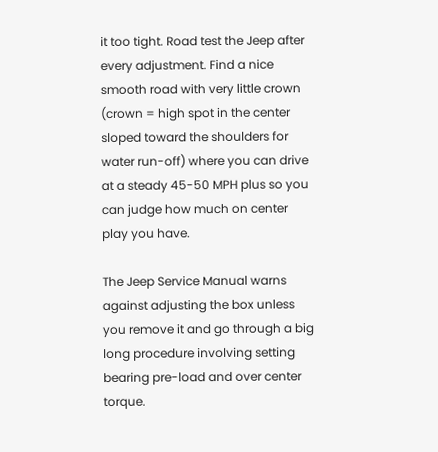it too tight. Road test the Jeep after every adjustment. Find a nice smooth road with very little crown (crown = high spot in the center sloped toward the shoulders for water run-off) where you can drive at a steady 45-50 MPH plus so you can judge how much on center play you have.

The Jeep Service Manual warns against adjusting the box unless you remove it and go through a big long procedure involving setting bearing pre-load and over center torque.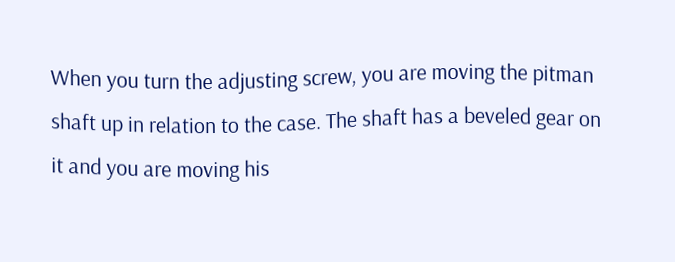When you turn the adjusting screw, you are moving the pitman shaft up in relation to the case. The shaft has a beveled gear on it and you are moving his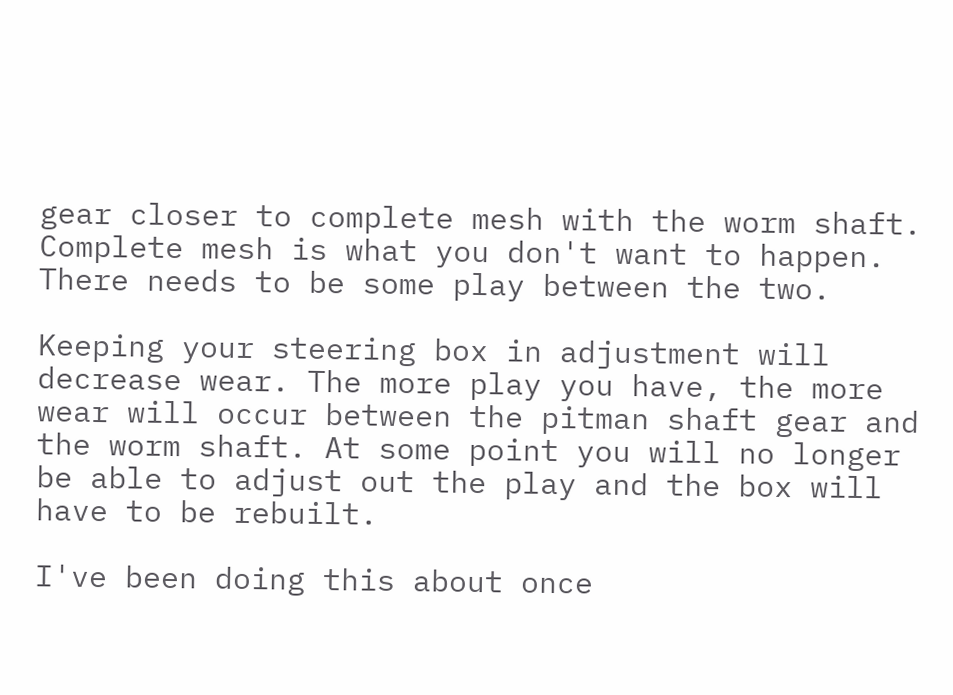gear closer to complete mesh with the worm shaft. Complete mesh is what you don't want to happen. There needs to be some play between the two.

Keeping your steering box in adjustment will decrease wear. The more play you have, the more wear will occur between the pitman shaft gear and the worm shaft. At some point you will no longer be able to adjust out the play and the box will have to be rebuilt.

I've been doing this about once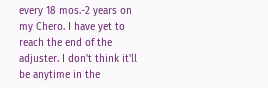every 18 mos.-2 years on my Chero. I have yet to reach the end of the adjuster. I don't think it'll be anytime in the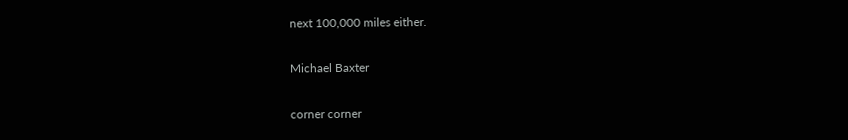next 100,000 miles either.

Michael Baxter

corner corner